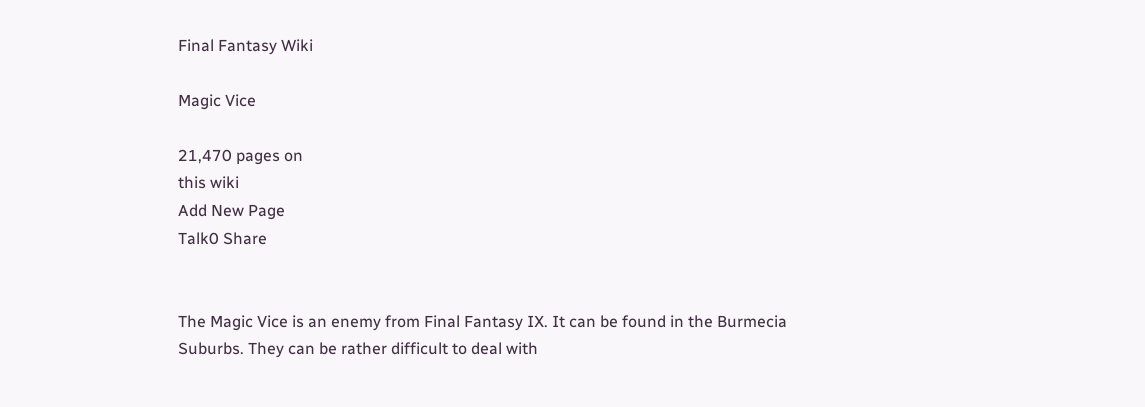Final Fantasy Wiki

Magic Vice

21,470 pages on
this wiki
Add New Page
Talk0 Share


The Magic Vice is an enemy from Final Fantasy IX. It can be found in the Burmecia Suburbs. They can be rather difficult to deal with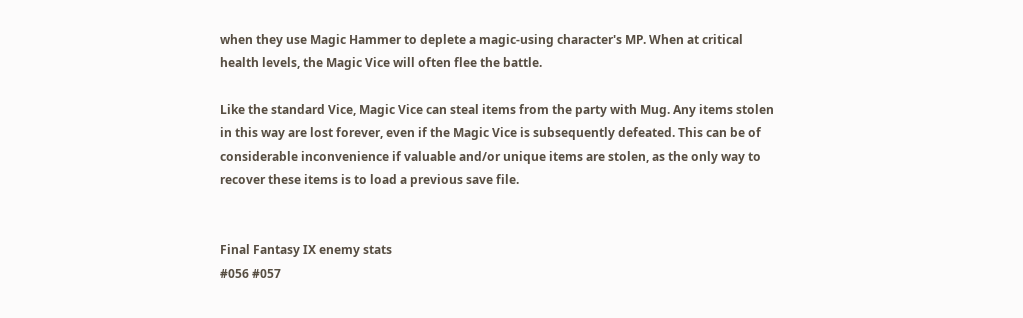when they use Magic Hammer to deplete a magic-using character's MP. When at critical health levels, the Magic Vice will often flee the battle.

Like the standard Vice, Magic Vice can steal items from the party with Mug. Any items stolen in this way are lost forever, even if the Magic Vice is subsequently defeated. This can be of considerable inconvenience if valuable and/or unique items are stolen, as the only way to recover these items is to load a previous save file.


Final Fantasy IX enemy stats
#056 #057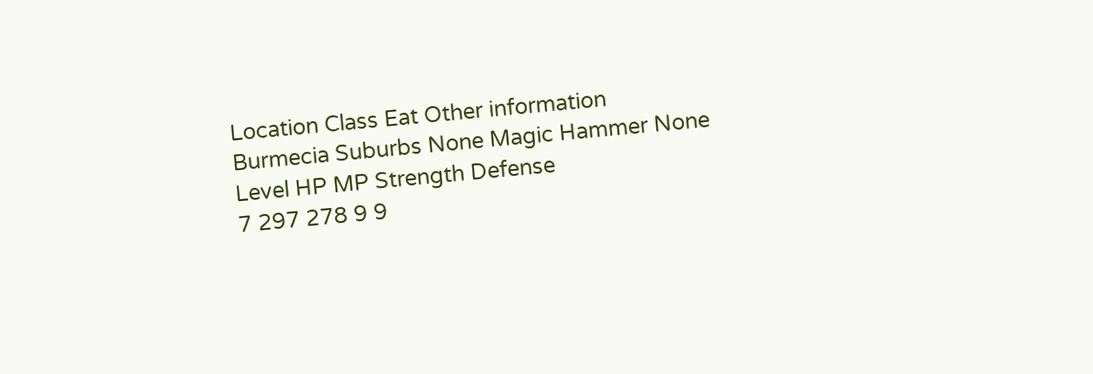Location Class Eat Other information
Burmecia Suburbs None Magic Hammer None
Level HP MP Strength Defense
7 297 278 9 9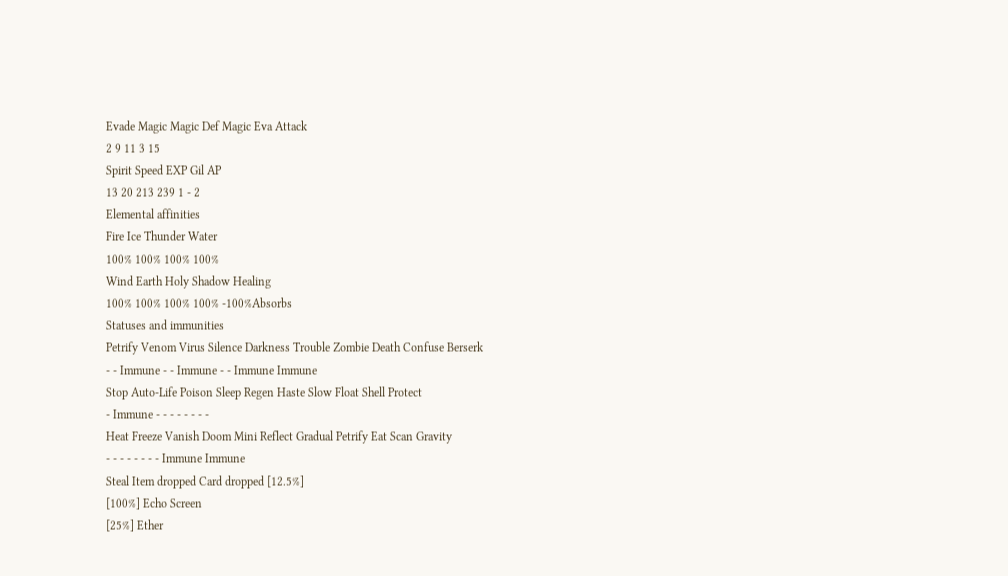Evade Magic Magic Def Magic Eva Attack
2 9 11 3 15
Spirit Speed EXP Gil AP
13 20 213 239 1 - 2
Elemental affinities
Fire Ice Thunder Water
100% 100% 100% 100%
Wind Earth Holy Shadow Healing
100% 100% 100% 100% -100%Absorbs
Statuses and immunities
Petrify Venom Virus Silence Darkness Trouble Zombie Death Confuse Berserk
- - Immune - - Immune - - Immune Immune
Stop Auto-Life Poison Sleep Regen Haste Slow Float Shell Protect
- Immune - - - - - - - -
Heat Freeze Vanish Doom Mini Reflect Gradual Petrify Eat Scan Gravity
- - - - - - - - Immune Immune
Steal Item dropped Card dropped [12.5%]
[100%] Echo Screen
[25%] Ether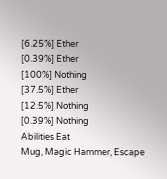[6.25%] Ether
[0.39%] Ether
[100%] Nothing
[37.5%] Ether
[12.5%] Nothing
[0.39%] Nothing
Abilities Eat
Mug, Magic Hammer, Escape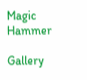Magic Hammer

Gallery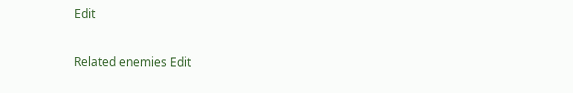Edit

Related enemies Edit